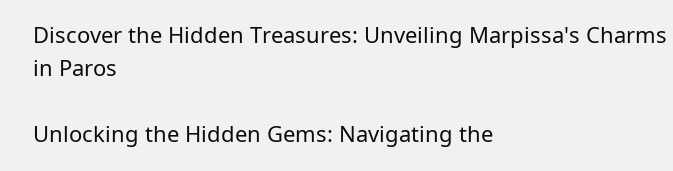Discover the Hidden Treasures: Unveiling Marpissa's Charms in Paros

Unlocking the Hidden Gems: Navigating the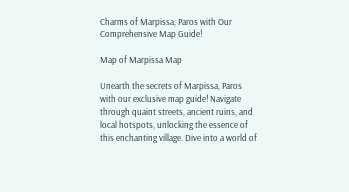Charms of Marpissa, Paros with Our Comprehensive Map Guide!

Map of Marpissa Map

Unearth the secrets of Marpissa, Paros with our exclusive map guide! Navigate through quaint streets, ancient ruins, and local hotspots, unlocking the essence of this enchanting village. Dive into a world of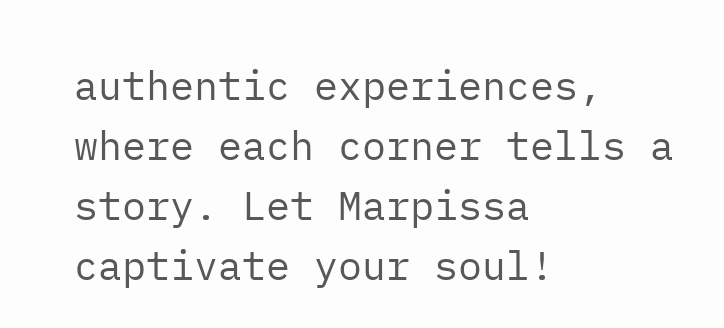authentic experiences, where each corner tells a story. Let Marpissa captivate your soul!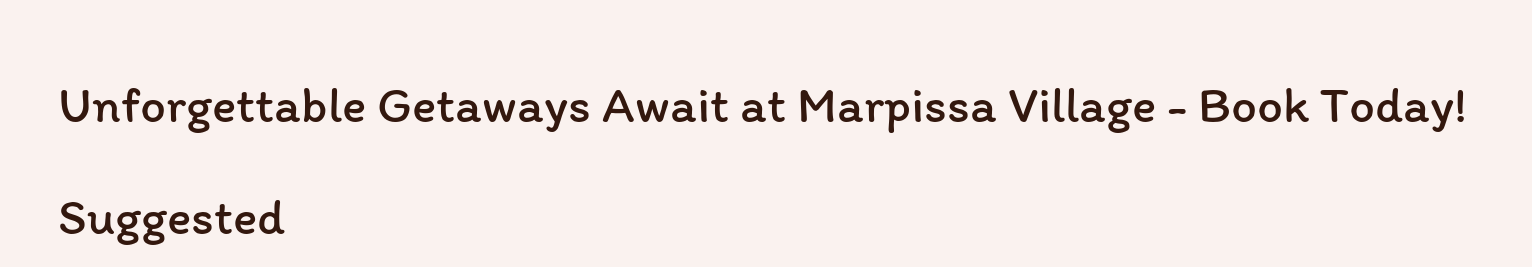Unforgettable Getaways Await at Marpissa Village - Book Today!

Suggested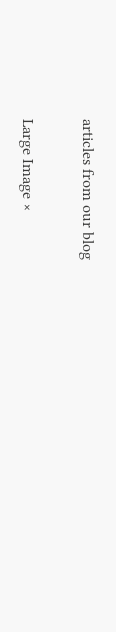articles from our blog

Large Image ×